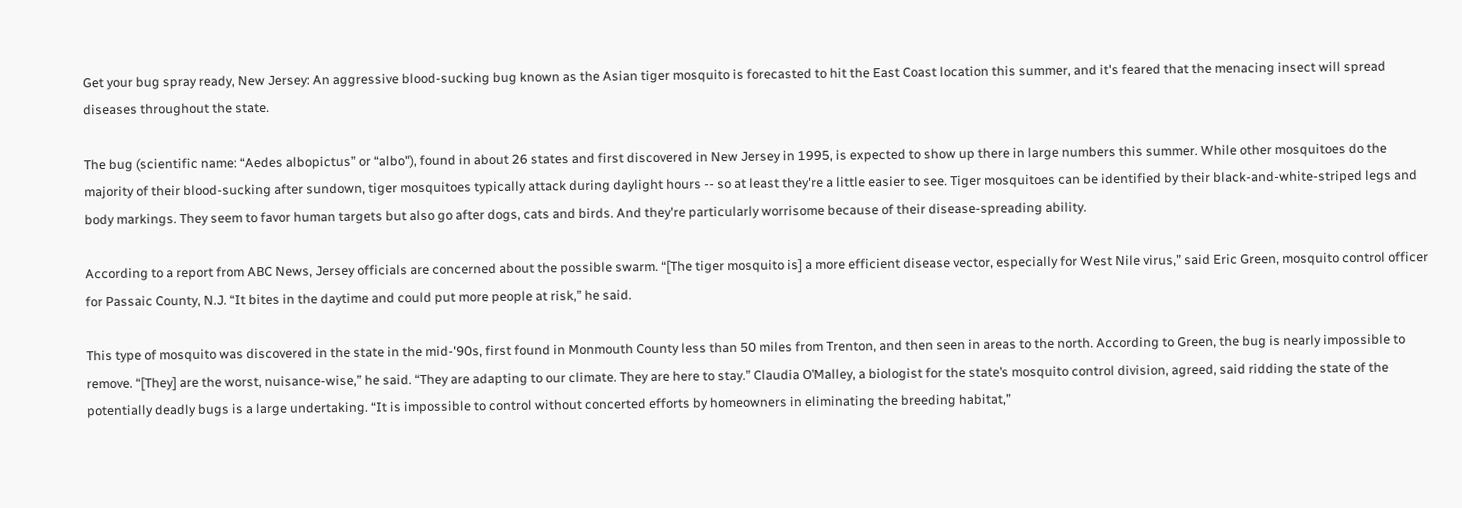Get your bug spray ready, New Jersey: An aggressive blood-sucking bug known as the Asian tiger mosquito is forecasted to hit the East Coast location this summer, and it's feared that the menacing insect will spread diseases throughout the state.

The bug (scientific name: “Aedes albopictus” or “albo"), found in about 26 states and first discovered in New Jersey in 1995, is expected to show up there in large numbers this summer. While other mosquitoes do the majority of their blood-sucking after sundown, tiger mosquitoes typically attack during daylight hours -- so at least they're a little easier to see. Tiger mosquitoes can be identified by their black-and-white-striped legs and body markings. They seem to favor human targets but also go after dogs, cats and birds. And they're particularly worrisome because of their disease-spreading ability.

According to a report from ABC News, Jersey officials are concerned about the possible swarm. “[The tiger mosquito is] a more efficient disease vector, especially for West Nile virus,” said Eric Green, mosquito control officer for Passaic County, N.J. “It bites in the daytime and could put more people at risk,” he said.

This type of mosquito was discovered in the state in the mid-'90s, first found in Monmouth County less than 50 miles from Trenton, and then seen in areas to the north. According to Green, the bug is nearly impossible to remove. “[They] are the worst, nuisance-wise,” he said. “They are adapting to our climate. They are here to stay.” Claudia O’Malley, a biologist for the state’s mosquito control division, agreed, said ridding the state of the potentially deadly bugs is a large undertaking. “It is impossible to control without concerted efforts by homeowners in eliminating the breeding habitat,”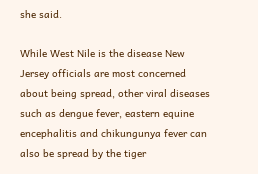she said.

While West Nile is the disease New Jersey officials are most concerned about being spread, other viral diseases such as dengue fever, eastern equine encephalitis and chikungunya fever can also be spread by the tiger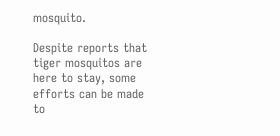mosquito.

Despite reports that tiger mosquitos are here to stay, some efforts can be made to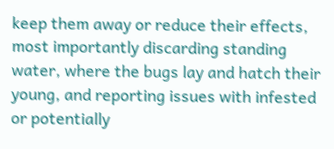keep them away or reduce their effects, most importantly discarding standing water, where the bugs lay and hatch their young, and reporting issues with infested or potentially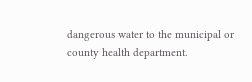dangerous water to the municipal or county health department.